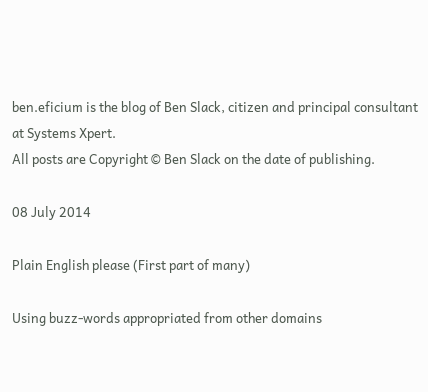ben.eficium is the blog of Ben Slack, citizen and principal consultant at Systems Xpert.
All posts are Copyright © Ben Slack on the date of publishing.

08 July 2014

Plain English please (First part of many)

Using buzz-words appropriated from other domains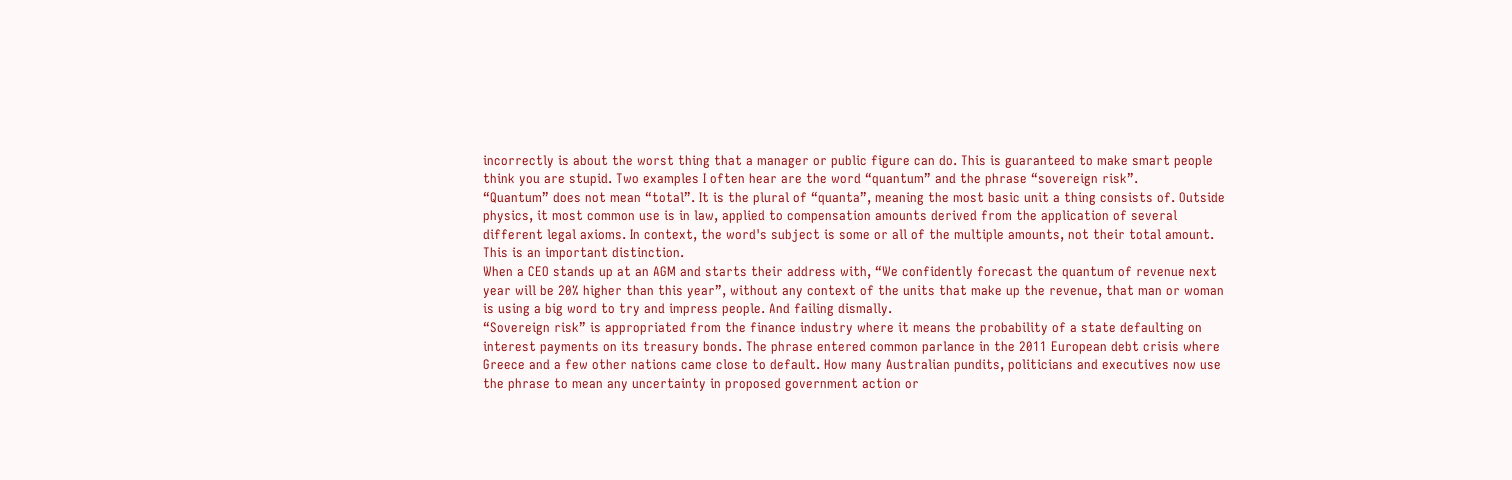incorrectly is about the worst thing that a manager or public figure can do. This is guaranteed to make smart people think you are stupid. Two examples I often hear are the word “quantum” and the phrase “sovereign risk”.
“Quantum” does not mean “total”. It is the plural of “quanta”, meaning the most basic unit a thing consists of. Outside physics, it most common use is in law, applied to compensation amounts derived from the application of several different legal axioms. In context, the word's subject is some or all of the multiple amounts, not their total amount. This is an important distinction.
When a CEO stands up at an AGM and starts their address with, “We confidently forecast the quantum of revenue next year will be 20% higher than this year”, without any context of the units that make up the revenue, that man or woman is using a big word to try and impress people. And failing dismally.
“Sovereign risk” is appropriated from the finance industry where it means the probability of a state defaulting on interest payments on its treasury bonds. The phrase entered common parlance in the 2011 European debt crisis where Greece and a few other nations came close to default. How many Australian pundits, politicians and executives now use the phrase to mean any uncertainty in proposed government action or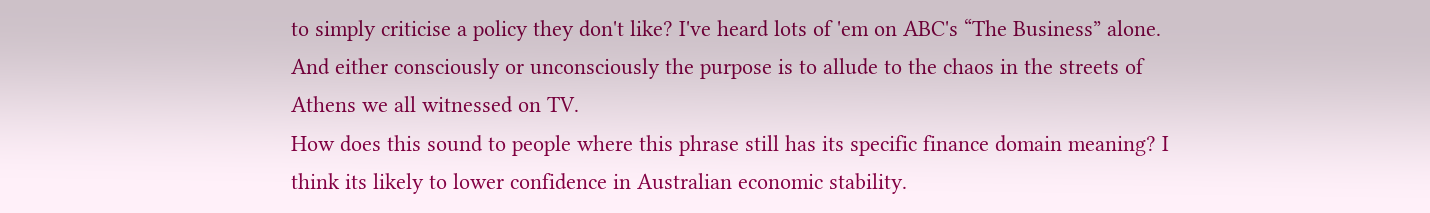to simply criticise a policy they don't like? I've heard lots of 'em on ABC's “The Business” alone. And either consciously or unconsciously the purpose is to allude to the chaos in the streets of Athens we all witnessed on TV.
How does this sound to people where this phrase still has its specific finance domain meaning? I think its likely to lower confidence in Australian economic stability.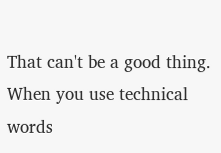That can't be a good thing.
When you use technical words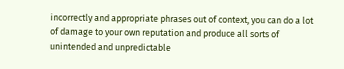incorrectly and appropriate phrases out of context, you can do a lot of damage to your own reputation and produce all sorts of unintended and unpredictable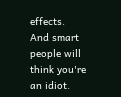effects. And smart people will think you're an idiot.